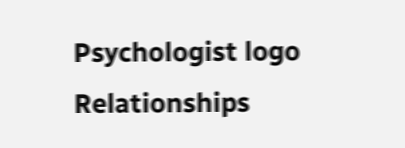Psychologist logo
Relationships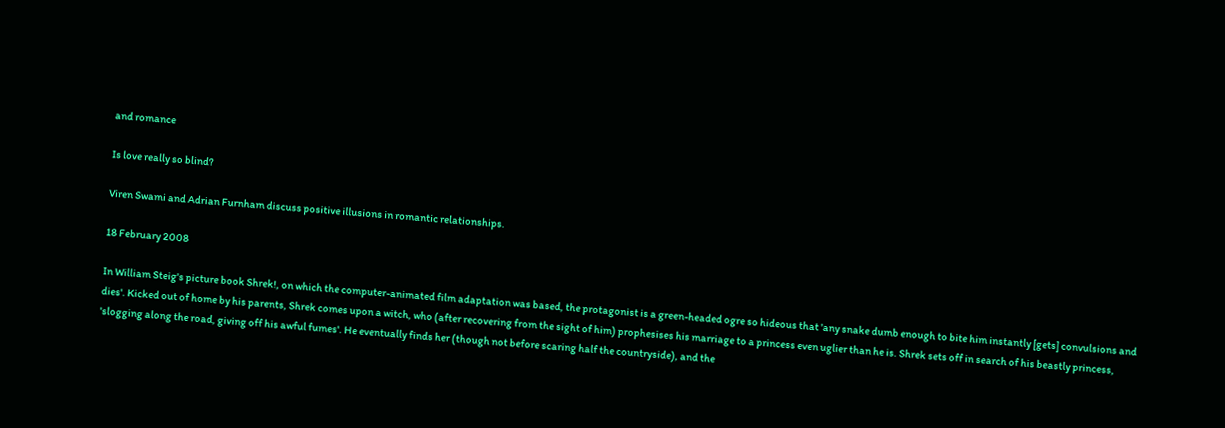and romance

Is love really so blind?

Viren Swami and Adrian Furnham discuss positive illusions in romantic relationships.

18 February 2008

In William Steig's picture book Shrek!, on which the computer-animated film adaptation was based, the protagonist is a green-headed ogre so hideous that 'any snake dumb enough to bite him instantly [gets] convulsions and dies'. Kicked out of home by his parents, Shrek comes upon a witch, who (after recovering from the sight of him) prophesises his marriage to a princess even uglier than he is. Shrek sets off in search of his beastly princess, 'slogging along the road, giving off his awful fumes'. He eventually finds her (though not before scaring half the countryside), and the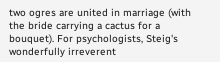two ogres are united in marriage (with the bride carrying a cactus for a bouquet). For psychologists, Steig's wonderfully irreverent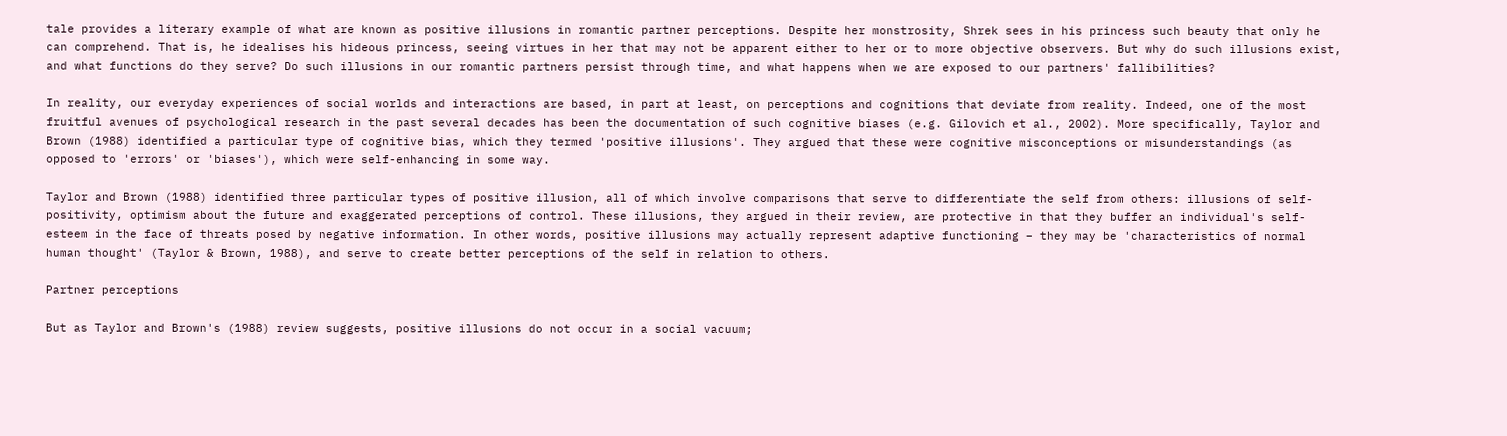tale provides a literary example of what are known as positive illusions in romantic partner perceptions. Despite her monstrosity, Shrek sees in his princess such beauty that only he can comprehend. That is, he idealises his hideous princess, seeing virtues in her that may not be apparent either to her or to more objective observers. But why do such illusions exist, and what functions do they serve? Do such illusions in our romantic partners persist through time, and what happens when we are exposed to our partners' fallibilities?

In reality, our everyday experiences of social worlds and interactions are based, in part at least, on perceptions and cognitions that deviate from reality. Indeed, one of the most fruitful avenues of psychological research in the past several decades has been the documentation of such cognitive biases (e.g. Gilovich et al., 2002). More specifically, Taylor and Brown (1988) identified a particular type of cognitive bias, which they termed 'positive illusions'. They argued that these were cognitive misconceptions or misunderstandings (as opposed to 'errors' or 'biases'), which were self-enhancing in some way.

Taylor and Brown (1988) identified three particular types of positive illusion, all of which involve comparisons that serve to differentiate the self from others: illusions of self-positivity, optimism about the future and exaggerated perceptions of control. These illusions, they argued in their review, are protective in that they buffer an individual's self-esteem in the face of threats posed by negative information. In other words, positive illusions may actually represent adaptive functioning – they may be 'characteristics of normal human thought' (Taylor & Brown, 1988), and serve to create better perceptions of the self in relation to others.

Partner perceptions

But as Taylor and Brown's (1988) review suggests, positive illusions do not occur in a social vacuum;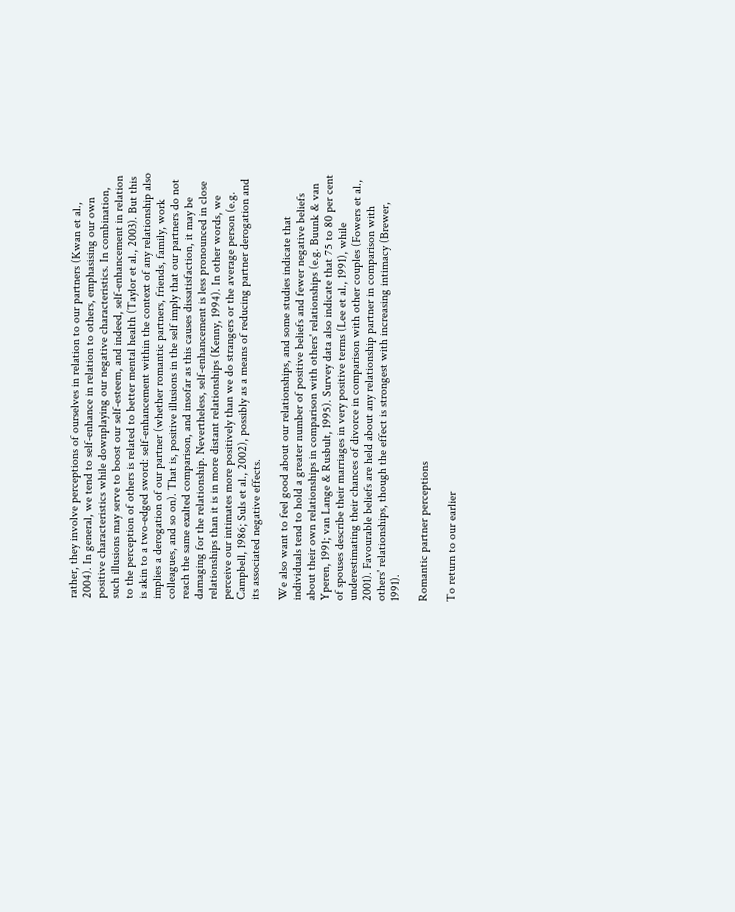rather, they involve perceptions of ourselves in relation to our partners (Kwan et al., 2004). In general, we tend to self-enhance in relation to others, emphasising our own positive characteristics while downplaying our negative characteristics. In combination, such illusions may serve to boost our self-esteem, and indeed, self-enhancement in relation to the perception of others is related to better mental health (Taylor et al., 2003). But this is akin to a two-edged sword: self-enhancement within the context of any relationship also implies a derogation of our partner (whether romantic partners, friends, family, work colleagues, and so on). That is, positive illusions in the self imply that our partners do not reach the same exalted comparison, and insofar as this causes dissatisfaction, it may be damaging for the relationship. Nevertheless, self-enhancement is less pronounced in close relationships than it is in more distant relationships (Kenny, 1994). In other words, we perceive our intimates more positively than we do strangers or the average person (e.g. Campbell, 1986; Suls et al., 2002), possibly as a means of reducing partner derogation and its associated negative effects.

We also want to feel good about our relationships, and some studies indicate that individuals tend to hold a greater number of positive beliefs and fewer negative beliefs about their own relationships in comparison with others' relationships (e.g. Buunk & van Yperen, 1991; van Lange & Rusbult, 1995). Survey data also indicate that 75 to 80 per cent of spouses describe their marriages in very positive terms (Lee et al., 1991), while underestimating their chances of divorce in comparison with other couples (Fowers et al., 2001). Favourable beliefs are held about any relationship partner in comparison with others' relationships, though the effect is strongest with increasing intimacy (Brewer, 1991).

Romantic partner perceptions

To return to our earlier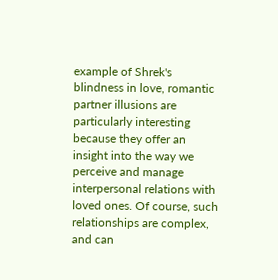example of Shrek's blindness in love, romantic partner illusions are particularly interesting because they offer an insight into the way we perceive and manage interpersonal relations with loved ones. Of course, such relationships are complex, and can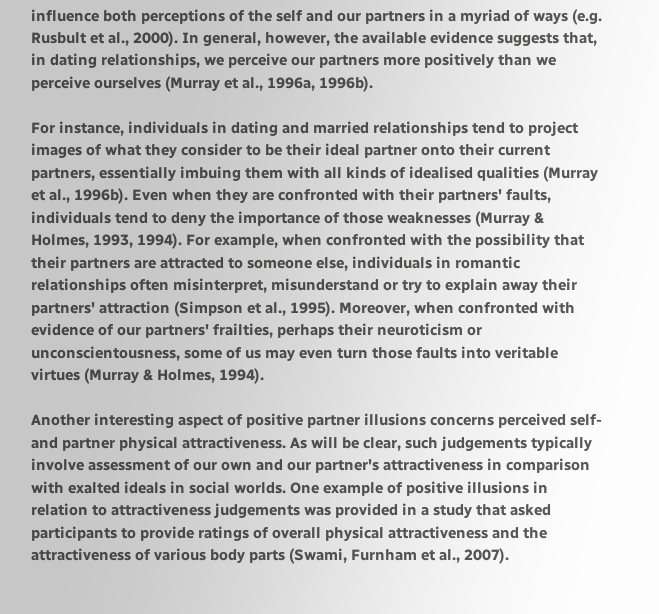influence both perceptions of the self and our partners in a myriad of ways (e.g. Rusbult et al., 2000). In general, however, the available evidence suggests that, in dating relationships, we perceive our partners more positively than we perceive ourselves (Murray et al., 1996a, 1996b).

For instance, individuals in dating and married relationships tend to project images of what they consider to be their ideal partner onto their current partners, essentially imbuing them with all kinds of idealised qualities (Murray et al., 1996b). Even when they are confronted with their partners' faults, individuals tend to deny the importance of those weaknesses (Murray & Holmes, 1993, 1994). For example, when confronted with the possibility that their partners are attracted to someone else, individuals in romantic relationships often misinterpret, misunderstand or try to explain away their partners' attraction (Simpson et al., 1995). Moreover, when confronted with evidence of our partners' frailties, perhaps their neuroticism or unconscientousness, some of us may even turn those faults into veritable virtues (Murray & Holmes, 1994).

Another interesting aspect of positive partner illusions concerns perceived self- and partner physical attractiveness. As will be clear, such judgements typically involve assessment of our own and our partner's attractiveness in comparison with exalted ideals in social worlds. One example of positive illusions in relation to attractiveness judgements was provided in a study that asked participants to provide ratings of overall physical attractiveness and the attractiveness of various body parts (Swami, Furnham et al., 2007).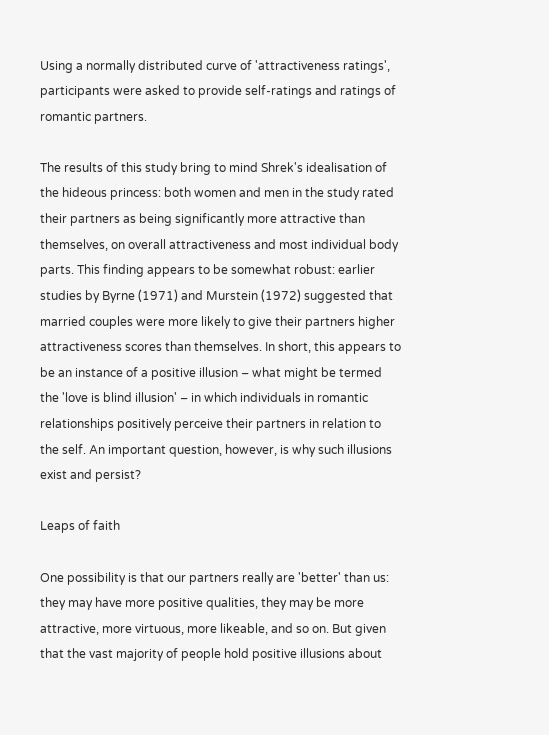Using a normally distributed curve of 'attractiveness ratings', participants were asked to provide self-ratings and ratings of romantic partners.

The results of this study bring to mind Shrek's idealisation of the hideous princess: both women and men in the study rated their partners as being significantly more attractive than themselves, on overall attractiveness and most individual body parts. This finding appears to be somewhat robust: earlier studies by Byrne (1971) and Murstein (1972) suggested that married couples were more likely to give their partners higher attractiveness scores than themselves. In short, this appears to be an instance of a positive illusion – what might be termed the 'love is blind illusion' – in which individuals in romantic relationships positively perceive their partners in relation to the self. An important question, however, is why such illusions exist and persist?

Leaps of faith

One possibility is that our partners really are 'better' than us: they may have more positive qualities, they may be more attractive, more virtuous, more likeable, and so on. But given that the vast majority of people hold positive illusions about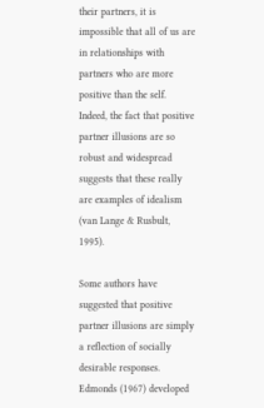their partners, it is impossible that all of us are in relationships with partners who are more positive than the self. Indeed, the fact that positive partner illusions are so robust and widespread suggests that these really are examples of idealism (van Lange & Rusbult, 1995).

Some authors have suggested that positive partner illusions are simply a reflection of socially desirable responses. Edmonds (1967) developed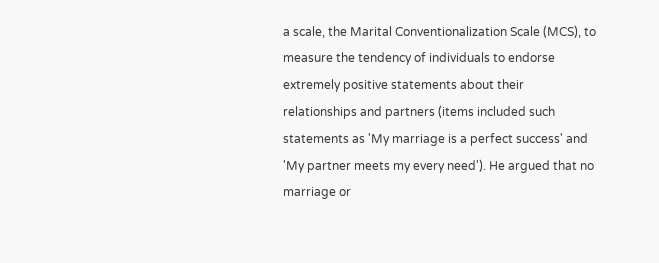a scale, the Marital Conventionalization Scale (MCS), to measure the tendency of individuals to endorse extremely positive statements about their relationships and partners (items included such statements as 'My marriage is a perfect success' and 'My partner meets my every need'). He argued that no marriage or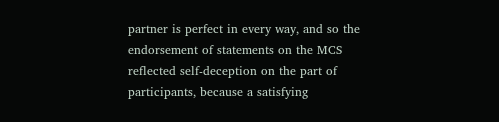partner is perfect in every way, and so the endorsement of statements on the MCS reflected self-deception on the part of participants, because a satisfying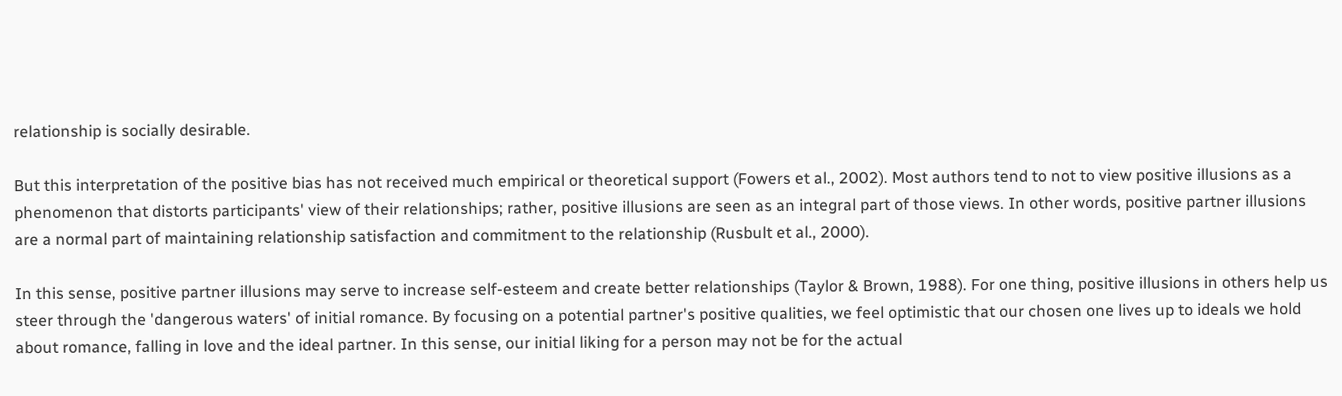relationship is socially desirable.

But this interpretation of the positive bias has not received much empirical or theoretical support (Fowers et al., 2002). Most authors tend to not to view positive illusions as a phenomenon that distorts participants' view of their relationships; rather, positive illusions are seen as an integral part of those views. In other words, positive partner illusions are a normal part of maintaining relationship satisfaction and commitment to the relationship (Rusbult et al., 2000).

In this sense, positive partner illusions may serve to increase self-esteem and create better relationships (Taylor & Brown, 1988). For one thing, positive illusions in others help us steer through the 'dangerous waters' of initial romance. By focusing on a potential partner's positive qualities, we feel optimistic that our chosen one lives up to ideals we hold about romance, falling in love and the ideal partner. In this sense, our initial liking for a person may not be for the actual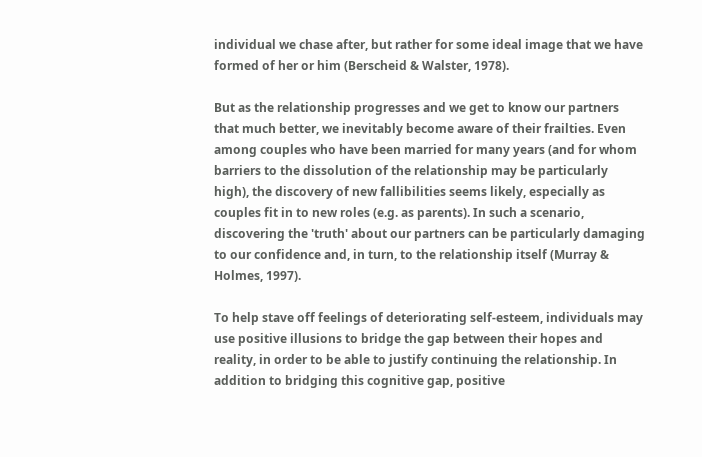individual we chase after, but rather for some ideal image that we have formed of her or him (Berscheid & Walster, 1978).

But as the relationship progresses and we get to know our partners that much better, we inevitably become aware of their frailties. Even among couples who have been married for many years (and for whom barriers to the dissolution of the relationship may be particularly high), the discovery of new fallibilities seems likely, especially as couples fit in to new roles (e.g. as parents). In such a scenario, discovering the 'truth' about our partners can be particularly damaging to our confidence and, in turn, to the relationship itself (Murray & Holmes, 1997).

To help stave off feelings of deteriorating self-esteem, individuals may use positive illusions to bridge the gap between their hopes and reality, in order to be able to justify continuing the relationship. In addition to bridging this cognitive gap, positive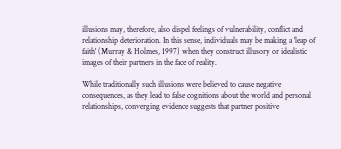illusions may, therefore, also dispel feelings of vulnerability, conflict and relationship deterioration. In this sense, individuals may be making a 'leap of faith' (Murray & Holmes, 1997) when they construct illusory or idealistic images of their partners in the face of reality.

While traditionally such illusions were believed to cause negative consequences, as they lead to false cognitions about the world and personal relationships, converging evidence suggests that partner positive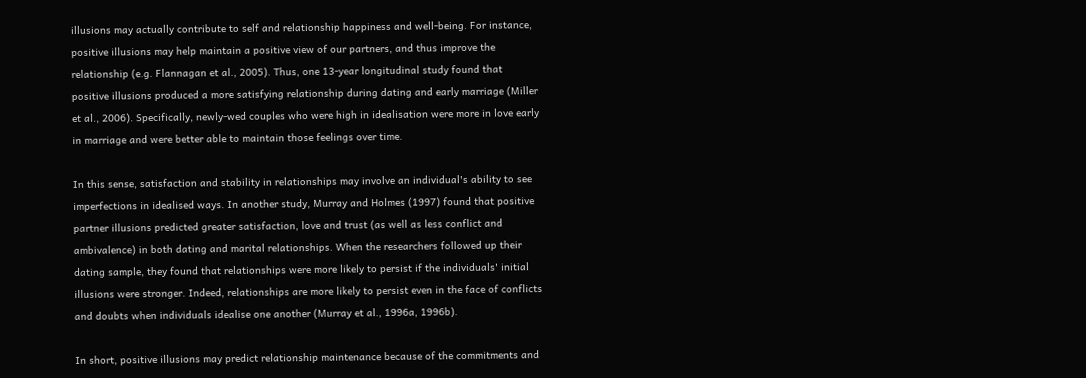illusions may actually contribute to self and relationship happiness and well-being. For instance, positive illusions may help maintain a positive view of our partners, and thus improve the relationship (e.g. Flannagan et al., 2005). Thus, one 13-year longitudinal study found that positive illusions produced a more satisfying relationship during dating and early marriage (Miller et al., 2006). Specifically, newly-wed couples who were high in idealisation were more in love early in marriage and were better able to maintain those feelings over time.

In this sense, satisfaction and stability in relationships may involve an individual's ability to see imperfections in idealised ways. In another study, Murray and Holmes (1997) found that positive partner illusions predicted greater satisfaction, love and trust (as well as less conflict and ambivalence) in both dating and marital relationships. When the researchers followed up their dating sample, they found that relationships were more likely to persist if the individuals' initial illusions were stronger. Indeed, relationships are more likely to persist even in the face of conflicts and doubts when individuals idealise one another (Murray et al., 1996a, 1996b).

In short, positive illusions may predict relationship maintenance because of the commitments and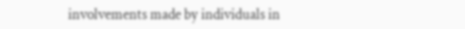involvements made by individuals in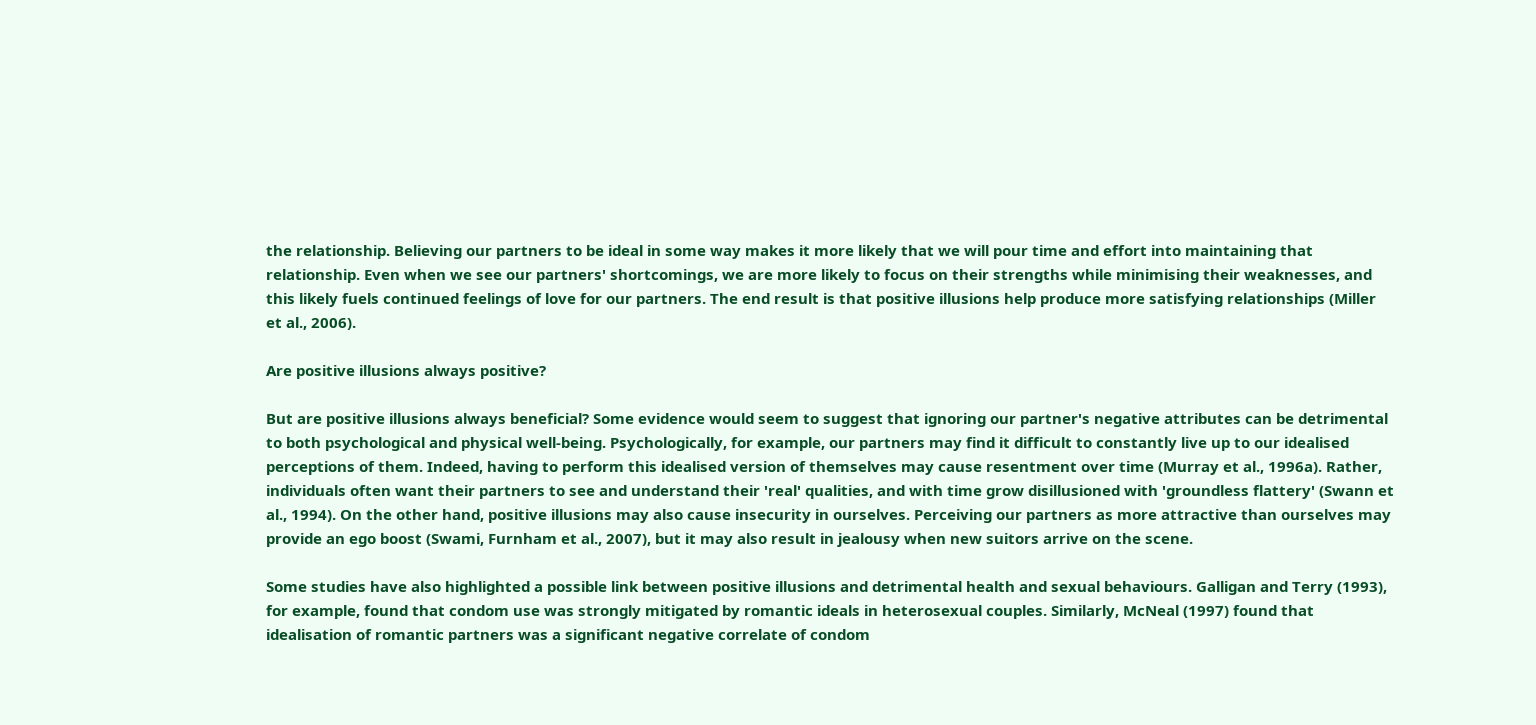the relationship. Believing our partners to be ideal in some way makes it more likely that we will pour time and effort into maintaining that relationship. Even when we see our partners' shortcomings, we are more likely to focus on their strengths while minimising their weaknesses, and this likely fuels continued feelings of love for our partners. The end result is that positive illusions help produce more satisfying relationships (Miller et al., 2006).

Are positive illusions always positive?

But are positive illusions always beneficial? Some evidence would seem to suggest that ignoring our partner's negative attributes can be detrimental to both psychological and physical well-being. Psychologically, for example, our partners may find it difficult to constantly live up to our idealised perceptions of them. Indeed, having to perform this idealised version of themselves may cause resentment over time (Murray et al., 1996a). Rather, individuals often want their partners to see and understand their 'real' qualities, and with time grow disillusioned with 'groundless flattery' (Swann et al., 1994). On the other hand, positive illusions may also cause insecurity in ourselves. Perceiving our partners as more attractive than ourselves may provide an ego boost (Swami, Furnham et al., 2007), but it may also result in jealousy when new suitors arrive on the scene.

Some studies have also highlighted a possible link between positive illusions and detrimental health and sexual behaviours. Galligan and Terry (1993), for example, found that condom use was strongly mitigated by romantic ideals in heterosexual couples. Similarly, McNeal (1997) found that idealisation of romantic partners was a significant negative correlate of condom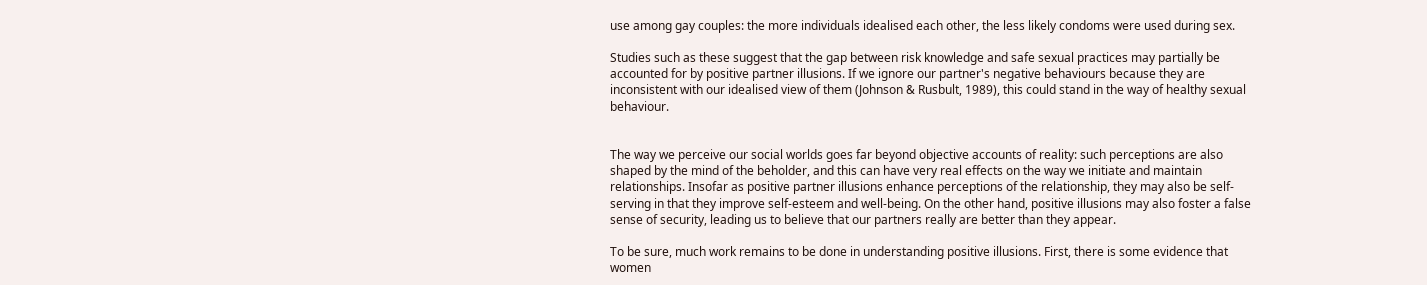use among gay couples: the more individuals idealised each other, the less likely condoms were used during sex.

Studies such as these suggest that the gap between risk knowledge and safe sexual practices may partially be accounted for by positive partner illusions. If we ignore our partner's negative behaviours because they are inconsistent with our idealised view of them (Johnson & Rusbult, 1989), this could stand in the way of healthy sexual behaviour.


The way we perceive our social worlds goes far beyond objective accounts of reality: such perceptions are also shaped by the mind of the beholder, and this can have very real effects on the way we initiate and maintain relationships. Insofar as positive partner illusions enhance perceptions of the relationship, they may also be self-serving in that they improve self-esteem and well-being. On the other hand, positive illusions may also foster a false sense of security, leading us to believe that our partners really are better than they appear.

To be sure, much work remains to be done in understanding positive illusions. First, there is some evidence that women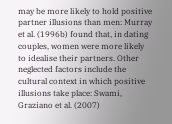may be more likely to hold positive partner illusions than men: Murray et al. (1996b) found that, in dating couples, women were more likely to idealise their partners. Other neglected factors include the cultural context in which positive illusions take place: Swami, Graziano et al. (2007)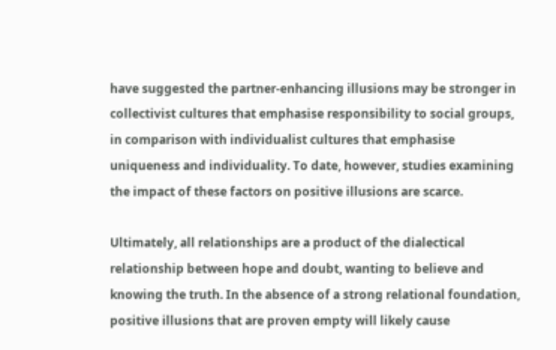have suggested the partner-enhancing illusions may be stronger in collectivist cultures that emphasise responsibility to social groups, in comparison with individualist cultures that emphasise uniqueness and individuality. To date, however, studies examining the impact of these factors on positive illusions are scarce.

Ultimately, all relationships are a product of the dialectical relationship between hope and doubt, wanting to believe and knowing the truth. In the absence of a strong relational foundation, positive illusions that are proven empty will likely cause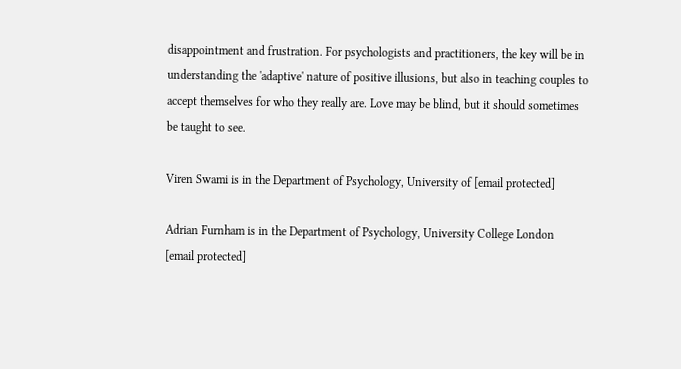disappointment and frustration. For psychologists and practitioners, the key will be in understanding the 'adaptive' nature of positive illusions, but also in teaching couples to accept themselves for who they really are. Love may be blind, but it should sometimes be taught to see.

Viren Swami is in the Department of Psychology, University of [email protected]

Adrian Furnham is in the Department of Psychology, University College London
[email protected]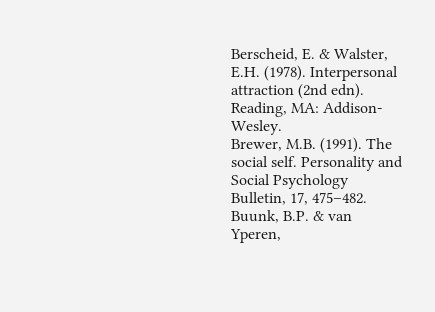Berscheid, E. & Walster, E.H. (1978). Interpersonal attraction (2nd edn). Reading, MA: Addison-Wesley.
Brewer, M.B. (1991). The social self. Personality and Social Psychology Bulletin, 17, 475–482.
Buunk, B.P. & van Yperen,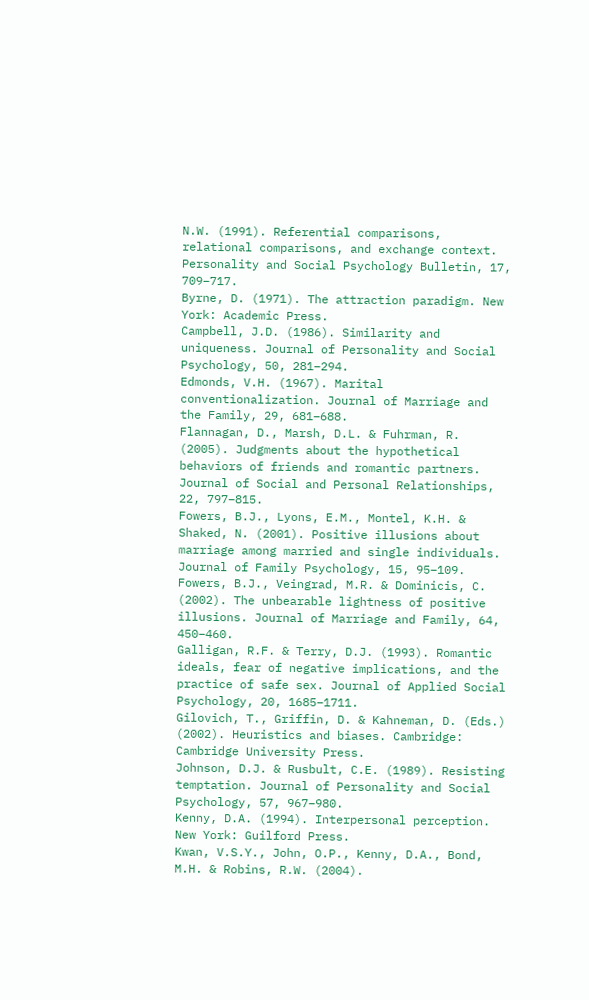N.W. (1991). Referential comparisons, relational comparisons, and exchange context. Personality and Social Psychology Bulletin, 17, 709–717.
Byrne, D. (1971). The attraction paradigm. New York: Academic Press.
Campbell, J.D. (1986). Similarity and uniqueness. Journal of Personality and Social Psychology, 50, 281–294.
Edmonds, V.H. (1967). Marital conventionalization. Journal of Marriage and the Family, 29, 681–688.
Flannagan, D., Marsh, D.L. & Fuhrman, R. (2005). Judgments about the hypothetical behaviors of friends and romantic partners. Journal of Social and Personal Relationships, 22, 797–815.
Fowers, B.J., Lyons, E.M., Montel, K.H. & Shaked, N. (2001). Positive illusions about marriage among married and single individuals. Journal of Family Psychology, 15, 95–109.
Fowers, B.J., Veingrad, M.R. & Dominicis, C. (2002). The unbearable lightness of positive illusions. Journal of Marriage and Family, 64, 450–460.
Galligan, R.F. & Terry, D.J. (1993). Romantic ideals, fear of negative implications, and the practice of safe sex. Journal of Applied Social Psychology, 20, 1685–1711.
Gilovich, T., Griffin, D. & Kahneman, D. (Eds.) (2002). Heuristics and biases. Cambridge: Cambridge University Press.
Johnson, D.J. & Rusbult, C.E. (1989). Resisting temptation. Journal of Personality and Social Psychology, 57, 967–980.
Kenny, D.A. (1994). Interpersonal perception. New York: Guilford Press.
Kwan, V.S.Y., John, O.P., Kenny, D.A., Bond, M.H. & Robins, R.W. (2004).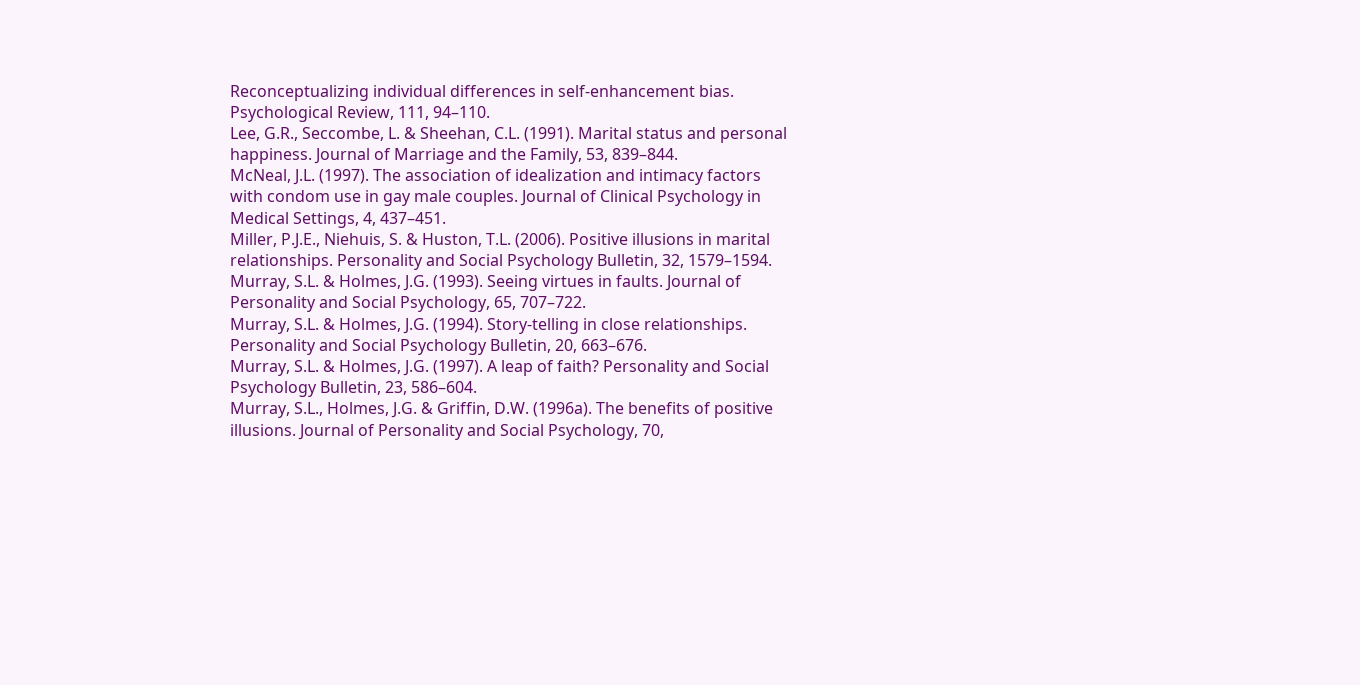Reconceptualizing individual differences in self-enhancement bias. Psychological Review, 111, 94–110.
Lee, G.R., Seccombe, L. & Sheehan, C.L. (1991). Marital status and personal happiness. Journal of Marriage and the Family, 53, 839–844.
McNeal, J.L. (1997). The association of idealization and intimacy factors with condom use in gay male couples. Journal of Clinical Psychology in Medical Settings, 4, 437–451.
Miller, P.J.E., Niehuis, S. & Huston, T.L. (2006). Positive illusions in marital relationships. Personality and Social Psychology Bulletin, 32, 1579–1594.
Murray, S.L. & Holmes, J.G. (1993). Seeing virtues in faults. Journal of Personality and Social Psychology, 65, 707–722.
Murray, S.L. & Holmes, J.G. (1994). Story-telling in close relationships. Personality and Social Psychology Bulletin, 20, 663–676.
Murray, S.L. & Holmes, J.G. (1997). A leap of faith? Personality and Social Psychology Bulletin, 23, 586–604.
Murray, S.L., Holmes, J.G. & Griffin, D.W. (1996a). The benefits of positive illusions. Journal of Personality and Social Psychology, 70,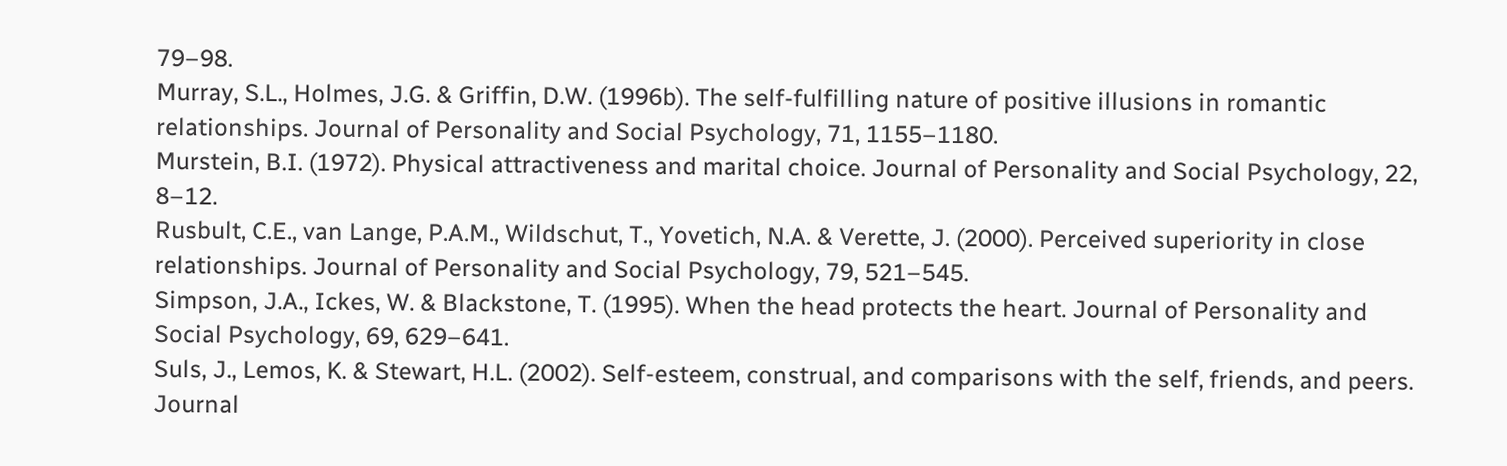79–98.
Murray, S.L., Holmes, J.G. & Griffin, D.W. (1996b). The self-fulfilling nature of positive illusions in romantic relationships. Journal of Personality and Social Psychology, 71, 1155–1180.
Murstein, B.I. (1972). Physical attractiveness and marital choice. Journal of Personality and Social Psychology, 22, 8–12.
Rusbult, C.E., van Lange, P.A.M., Wildschut, T., Yovetich, N.A. & Verette, J. (2000). Perceived superiority in close relationships. Journal of Personality and Social Psychology, 79, 521–545.
Simpson, J.A., Ickes, W. & Blackstone, T. (1995). When the head protects the heart. Journal of Personality and Social Psychology, 69, 629–641.
Suls, J., Lemos, K. & Stewart, H.L. (2002). Self-esteem, construal, and comparisons with the self, friends, and peers. Journal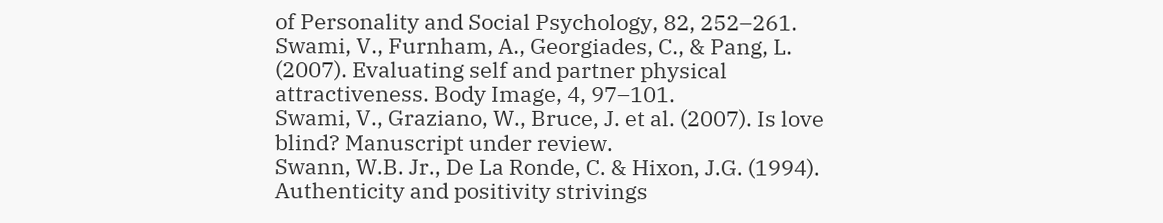of Personality and Social Psychology, 82, 252–261.
Swami, V., Furnham, A., Georgiades, C., & Pang, L. (2007). Evaluating self and partner physical attractiveness. Body Image, 4, 97–101.
Swami, V., Graziano, W., Bruce, J. et al. (2007). Is love blind? Manuscript under review.
Swann, W.B. Jr., De La Ronde, C. & Hixon, J.G. (1994). Authenticity and positivity strivings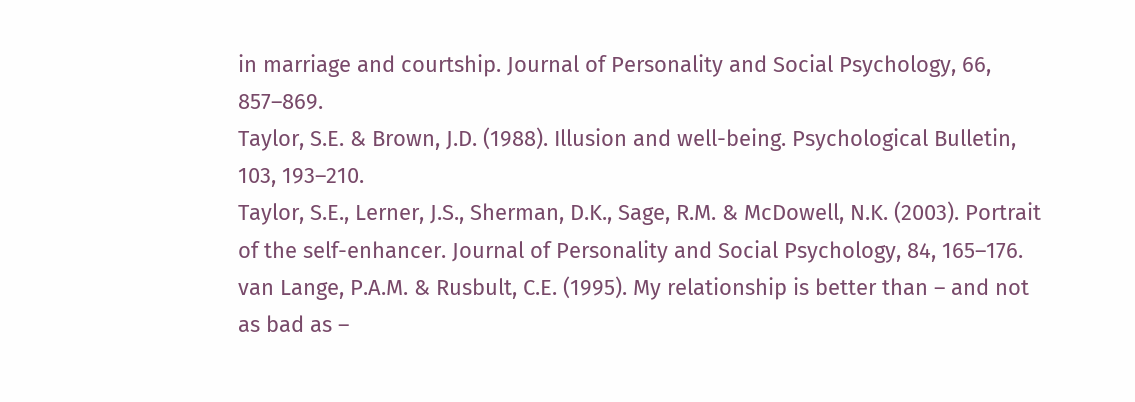in marriage and courtship. Journal of Personality and Social Psychology, 66, 857–869.
Taylor, S.E. & Brown, J.D. (1988). Illusion and well-being. Psychological Bulletin, 103, 193–210.
Taylor, S.E., Lerner, J.S., Sherman, D.K., Sage, R.M. & McDowell, N.K. (2003). Portrait of the self-enhancer. Journal of Personality and Social Psychology, 84, 165–176.
van Lange, P.A.M. & Rusbult, C.E. (1995). My relationship is better than – and not as bad as –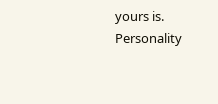yours is. Personality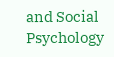and Social Psychology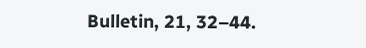Bulletin, 21, 32–44.